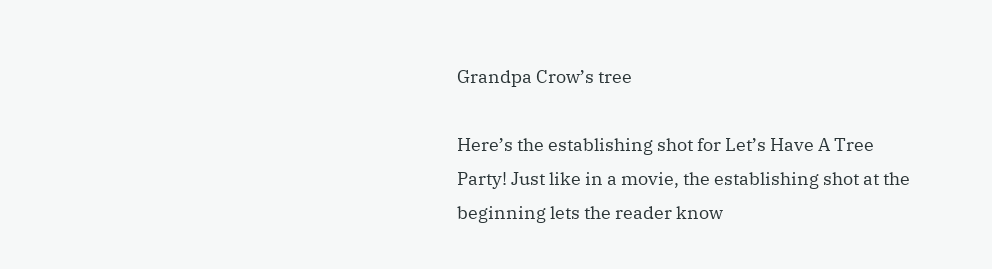Grandpa Crow’s tree

Here’s the establishing shot for Let’s Have A Tree Party! Just like in a movie, the establishing shot at the beginning lets the reader know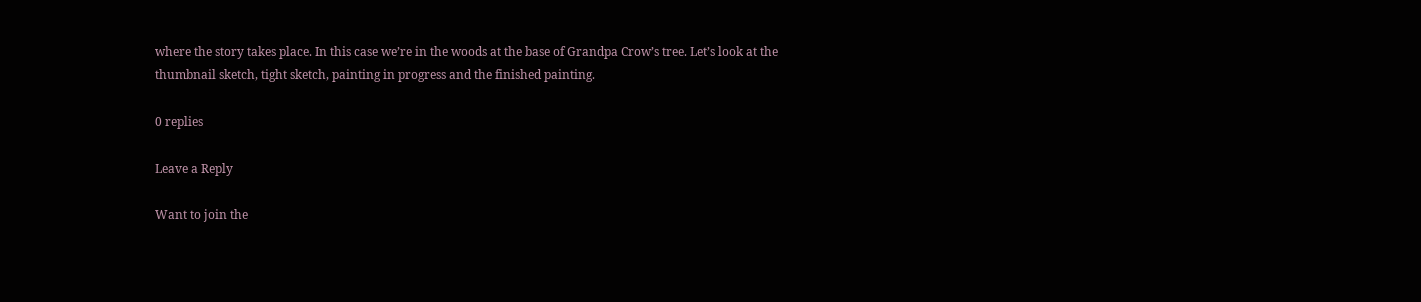where the story takes place. In this case we’re in the woods at the base of Grandpa Crow’s tree. Let’s look at the thumbnail sketch, tight sketch, painting in progress and the finished painting.

0 replies

Leave a Reply

Want to join the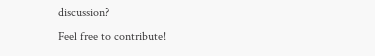discussion?
Feel free to contribute!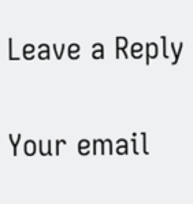Leave a Reply

Your email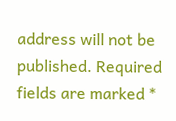address will not be published. Required fields are marked *